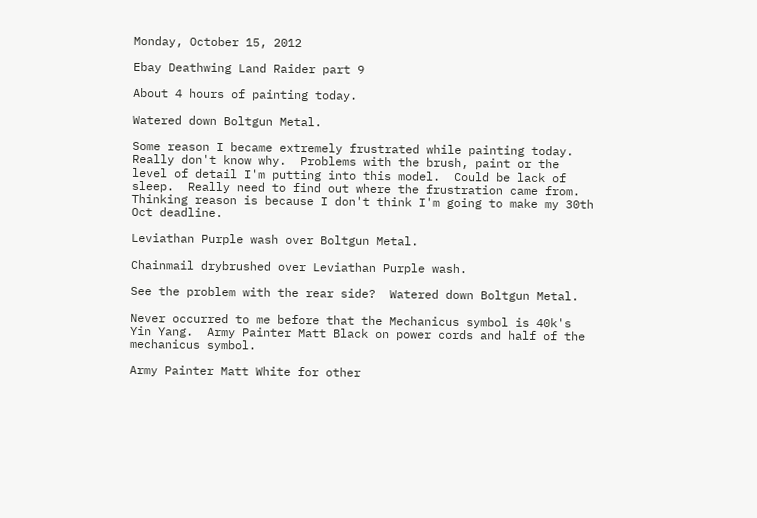Monday, October 15, 2012

Ebay Deathwing Land Raider part 9

About 4 hours of painting today.

Watered down Boltgun Metal.

Some reason I became extremely frustrated while painting today.  Really don't know why.  Problems with the brush, paint or the level of detail I'm putting into this model.  Could be lack of sleep.  Really need to find out where the frustration came from.  Thinking reason is because I don't think I'm going to make my 30th Oct deadline.

Leviathan Purple wash over Boltgun Metal.

Chainmail drybrushed over Leviathan Purple wash.

See the problem with the rear side?  Watered down Boltgun Metal.

Never occurred to me before that the Mechanicus symbol is 40k's Yin Yang.  Army Painter Matt Black on power cords and half of the mechanicus symbol.

Army Painter Matt White for other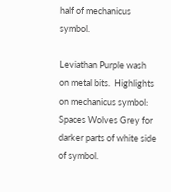half of mechanicus symbol.

Leviathan Purple wash on metal bits.  Highlights on mechanicus symbol: Spaces Wolves Grey for darker parts of white side of symbol.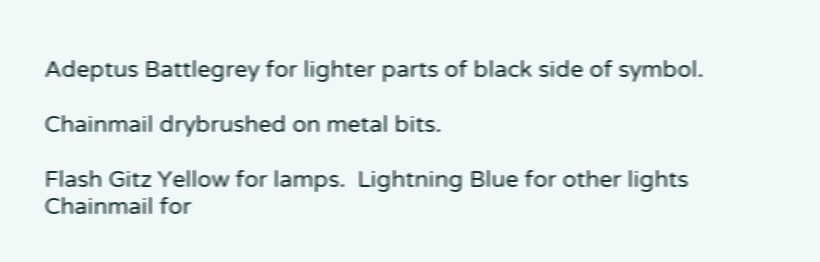Adeptus Battlegrey for lighter parts of black side of symbol.

Chainmail drybrushed on metal bits.

Flash Gitz Yellow for lamps.  Lightning Blue for other lights
Chainmail for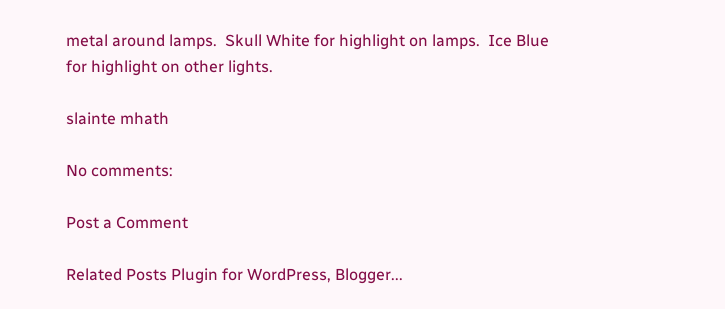metal around lamps.  Skull White for highlight on lamps.  Ice Blue for highlight on other lights.

slainte mhath

No comments:

Post a Comment

Related Posts Plugin for WordPress, Blogger...